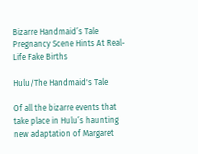Bizarre Handmaid’s Tale Pregnancy Scene Hints At Real-Life Fake Births

Hulu/The Handmaid's Tale

Of all the bizarre events that take place in Hulu’s haunting new adaptation of Margaret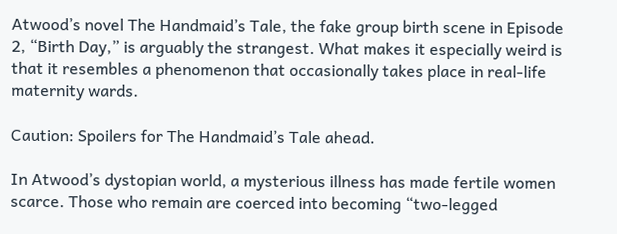Atwood’s novel The Handmaid’s Tale, the fake group birth scene in Episode 2, “Birth Day,” is arguably the strangest. What makes it especially weird is that it resembles a phenomenon that occasionally takes place in real-life maternity wards.

Caution: Spoilers for The Handmaid’s Tale ahead.

In Atwood’s dystopian world, a mysterious illness has made fertile women scarce. Those who remain are coerced into becoming “two-legged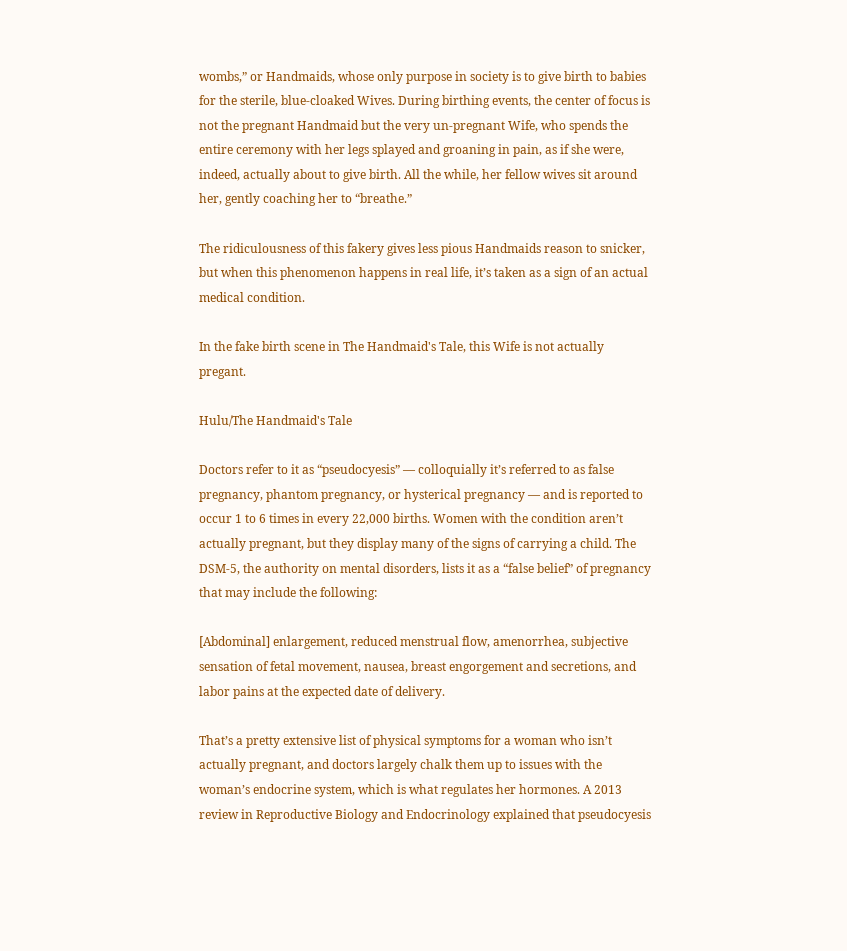wombs,” or Handmaids, whose only purpose in society is to give birth to babies for the sterile, blue-cloaked Wives. During birthing events, the center of focus is not the pregnant Handmaid but the very un-pregnant Wife, who spends the entire ceremony with her legs splayed and groaning in pain, as if she were, indeed, actually about to give birth. All the while, her fellow wives sit around her, gently coaching her to “breathe.”

The ridiculousness of this fakery gives less pious Handmaids reason to snicker, but when this phenomenon happens in real life, it’s taken as a sign of an actual medical condition.

In the fake birth scene in The Handmaid's Tale, this Wife is not actually pregant.

Hulu/The Handmaid's Tale

Doctors refer to it as “pseudocyesis” — colloquially it’s referred to as false pregnancy, phantom pregnancy, or hysterical pregnancy — and is reported to occur 1 to 6 times in every 22,000 births. Women with the condition aren’t actually pregnant, but they display many of the signs of carrying a child. The DSM-5, the authority on mental disorders, lists it as a “false belief” of pregnancy that may include the following:

[Abdominal] enlargement, reduced menstrual flow, amenorrhea, subjective sensation of fetal movement, nausea, breast engorgement and secretions, and labor pains at the expected date of delivery.

That’s a pretty extensive list of physical symptoms for a woman who isn’t actually pregnant, and doctors largely chalk them up to issues with the woman’s endocrine system, which is what regulates her hormones. A 2013 review in Reproductive Biology and Endocrinology explained that pseudocyesis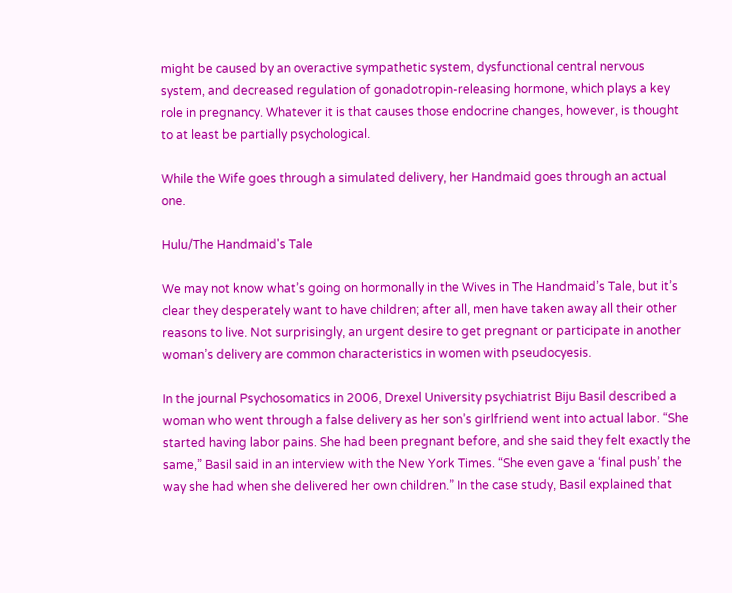might be caused by an overactive sympathetic system, dysfunctional central nervous system, and decreased regulation of gonadotropin-releasing hormone, which plays a key role in pregnancy. Whatever it is that causes those endocrine changes, however, is thought to at least be partially psychological.

While the Wife goes through a simulated delivery, her Handmaid goes through an actual one.

Hulu/The Handmaid's Tale

We may not know what’s going on hormonally in the Wives in The Handmaid’s Tale, but it’s clear they desperately want to have children; after all, men have taken away all their other reasons to live. Not surprisingly, an urgent desire to get pregnant or participate in another woman’s delivery are common characteristics in women with pseudocyesis.

In the journal Psychosomatics in 2006, Drexel University psychiatrist Biju Basil described a woman who went through a false delivery as her son’s girlfriend went into actual labor. “She started having labor pains. She had been pregnant before, and she said they felt exactly the same,” Basil said in an interview with the New York Times. “She even gave a ‘final push’ the way she had when she delivered her own children.” In the case study, Basil explained that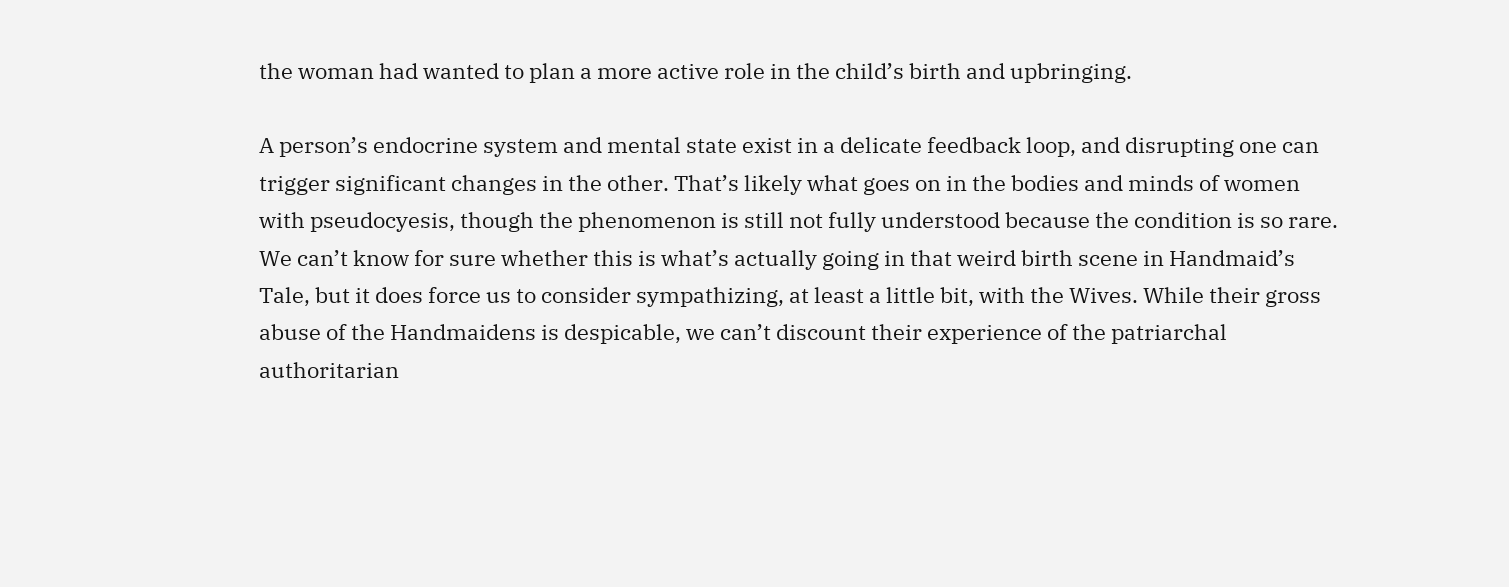the woman had wanted to plan a more active role in the child’s birth and upbringing.

A person’s endocrine system and mental state exist in a delicate feedback loop, and disrupting one can trigger significant changes in the other. That’s likely what goes on in the bodies and minds of women with pseudocyesis, though the phenomenon is still not fully understood because the condition is so rare. We can’t know for sure whether this is what’s actually going in that weird birth scene in Handmaid’s Tale, but it does force us to consider sympathizing, at least a little bit, with the Wives. While their gross abuse of the Handmaidens is despicable, we can’t discount their experience of the patriarchal authoritarian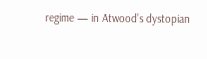regime — in Atwood’s dystopian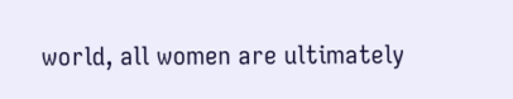world, all women are ultimately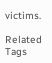victims.

Related Tags